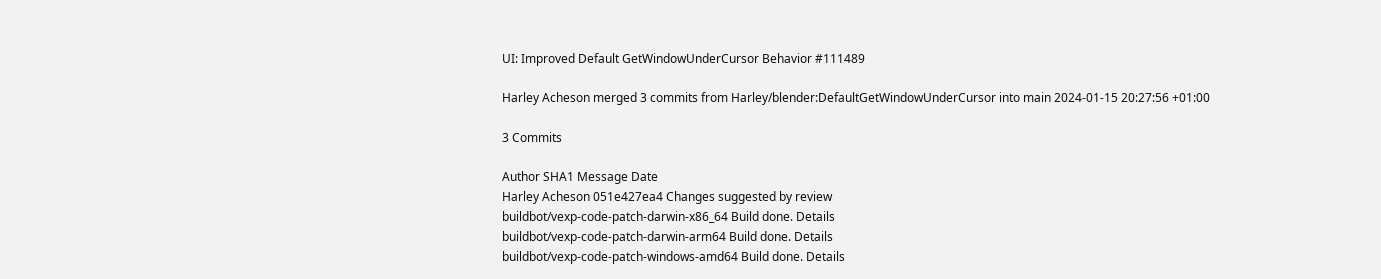UI: Improved Default GetWindowUnderCursor Behavior #111489

Harley Acheson merged 3 commits from Harley/blender:DefaultGetWindowUnderCursor into main 2024-01-15 20:27:56 +01:00

3 Commits

Author SHA1 Message Date
Harley Acheson 051e427ea4 Changes suggested by review
buildbot/vexp-code-patch-darwin-x86_64 Build done. Details
buildbot/vexp-code-patch-darwin-arm64 Build done. Details
buildbot/vexp-code-patch-windows-amd64 Build done. Details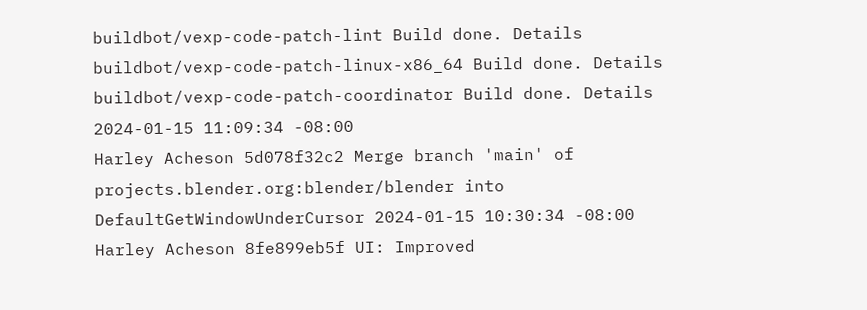buildbot/vexp-code-patch-lint Build done. Details
buildbot/vexp-code-patch-linux-x86_64 Build done. Details
buildbot/vexp-code-patch-coordinator Build done. Details
2024-01-15 11:09:34 -08:00
Harley Acheson 5d078f32c2 Merge branch 'main' of projects.blender.org:blender/blender into DefaultGetWindowUnderCursor 2024-01-15 10:30:34 -08:00
Harley Acheson 8fe899eb5f UI: Improved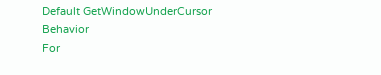Default GetWindowUnderCursor Behavior
For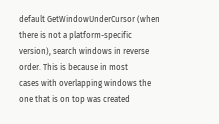default GetWindowUnderCursor (when there is not a platform-specific
version), search windows in reverse order. This is because in most
cases with overlapping windows the one that is on top was created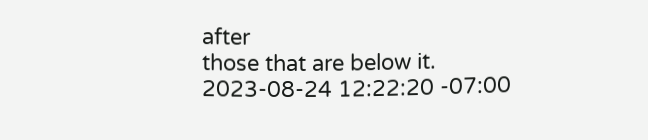after
those that are below it.
2023-08-24 12:22:20 -07:00